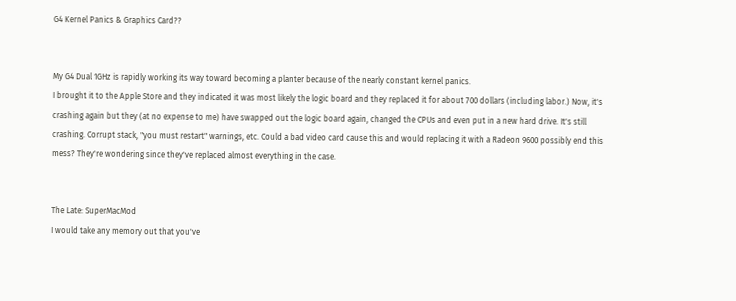G4 Kernel Panics & Graphics Card??


My G4 Dual 1GHz is rapidly working its way toward becoming a planter because of the nearly constant kernel panics.
I brought it to the Apple Store and they indicated it was most likely the logic board and they replaced it for about 700 dollars (including labor.) Now, it's crashing again but they (at no expense to me) have swapped out the logic board again, changed the CPUs and even put in a new hard drive. It's still crashing. Corrupt stack, "you must restart" warnings, etc. Could a bad video card cause this and would replacing it with a Radeon 9600 possibly end this mess? They're wondering since they've replaced almost everything in the case.


The Late: SuperMacMod
I would take any memory out that you've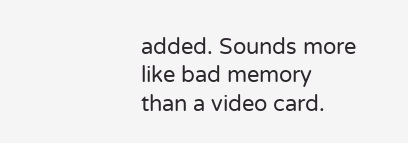added. Sounds more like bad memory than a video card.